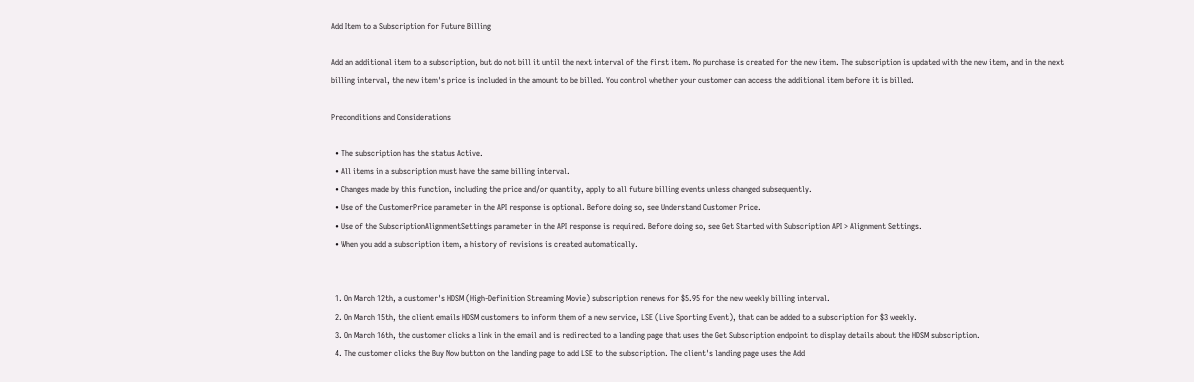Add Item to a Subscription for Future Billing

Add an additional item to a subscription, but do not bill it until the next interval of the first item. No purchase is created for the new item. The subscription is updated with the new item, and in the next billing interval, the new item's price is included in the amount to be billed. You control whether your customer can access the additional item before it is billed.

Preconditions and Considerations

  • The subscription has the status Active.
  • All items in a subscription must have the same billing interval.
  • Changes made by this function, including the price and/or quantity, apply to all future billing events unless changed subsequently.
  • Use of the CustomerPrice parameter in the API response is optional. Before doing so, see Understand Customer Price.
  • Use of the SubscriptionAlignmentSettings parameter in the API response is required. Before doing so, see Get Started with Subscription API > Alignment Settings.
  • When you add a subscription item, a history of revisions is created automatically.


  1. On March 12th, a customer's HDSM (High-Definition Streaming Movie) subscription renews for $5.95 for the new weekly billing interval.
  2. On March 15th, the client emails HDSM customers to inform them of a new service, LSE (Live Sporting Event), that can be added to a subscription for $3 weekly.
  3. On March 16th, the customer clicks a link in the email and is redirected to a landing page that uses the Get Subscription endpoint to display details about the HDSM subscription.
  4. The customer clicks the Buy Now button on the landing page to add LSE to the subscription. The client's landing page uses the Add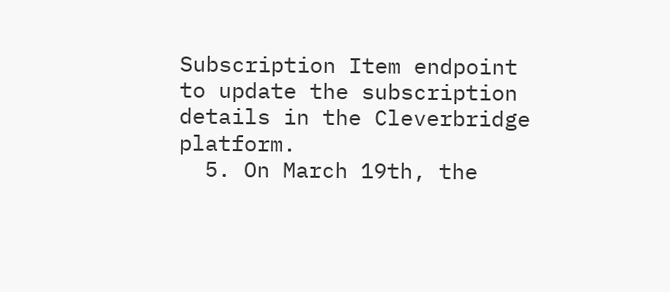Subscription Item endpoint to update the subscription details in the Cleverbridge platform.
  5. On March 19th, the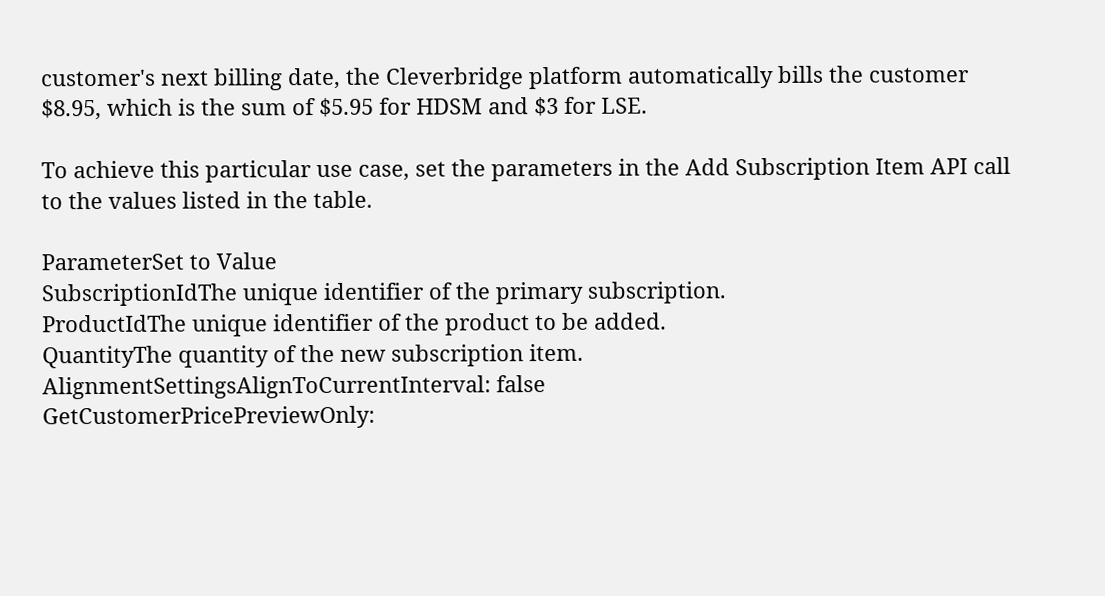customer's next billing date, the Cleverbridge platform automatically bills the customer $8.95, which is the sum of $5.95 for HDSM and $3 for LSE.

To achieve this particular use case, set the parameters in the Add Subscription Item API call to the values listed in the table.

ParameterSet to Value
SubscriptionIdThe unique identifier of the primary subscription.
ProductIdThe unique identifier of the product to be added.
QuantityThe quantity of the new subscription item.
AlignmentSettingsAlignToCurrentInterval: false
GetCustomerPricePreviewOnly: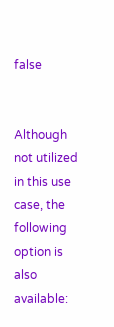false


Although not utilized in this use case, the following option is also available: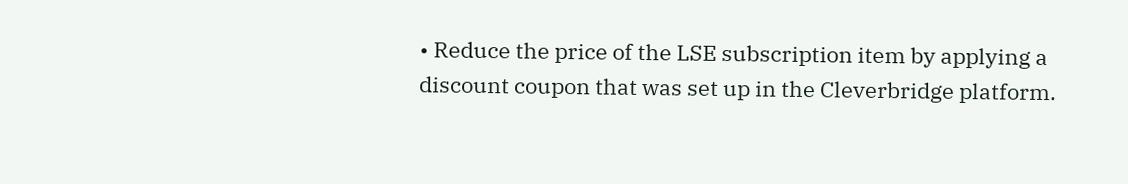• Reduce the price of the LSE subscription item by applying a discount coupon that was set up in the Cleverbridge platform.